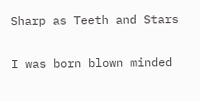Sharp as Teeth and Stars

I was born blown minded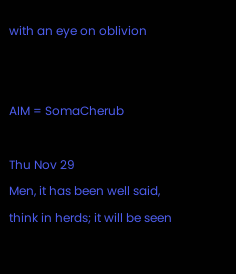with an eye on oblivion


AIM = SomaCherub

Thu Nov 29
Men, it has been well said, think in herds; it will be seen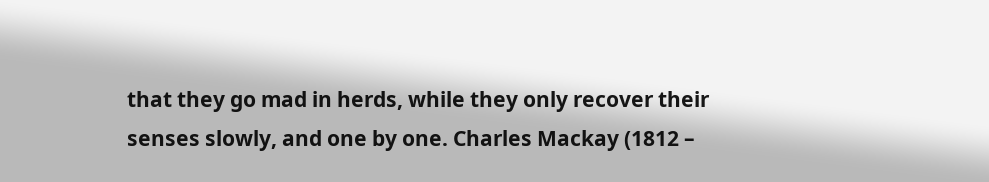that they go mad in herds, while they only recover their senses slowly, and one by one. Charles Mackay (1812 –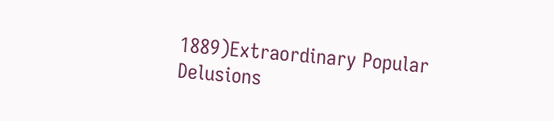1889)Extraordinary Popular Delusions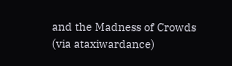and the Madness of Crowds  (via ataxiwardance)